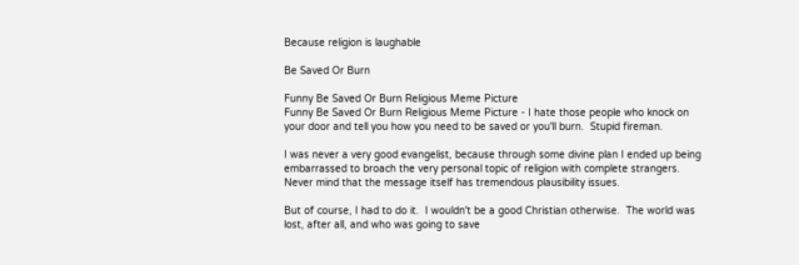Because religion is laughable

Be Saved Or Burn

Funny Be Saved Or Burn Religious Meme Picture
Funny Be Saved Or Burn Religious Meme Picture - I hate those people who knock on your door and tell you how you need to be saved or you'll burn.  Stupid fireman.

I was never a very good evangelist, because through some divine plan I ended up being embarrassed to broach the very personal topic of religion with complete strangers.  Never mind that the message itself has tremendous plausibility issues.

But of course, I had to do it.  I wouldn't be a good Christian otherwise.  The world was lost, after all, and who was going to save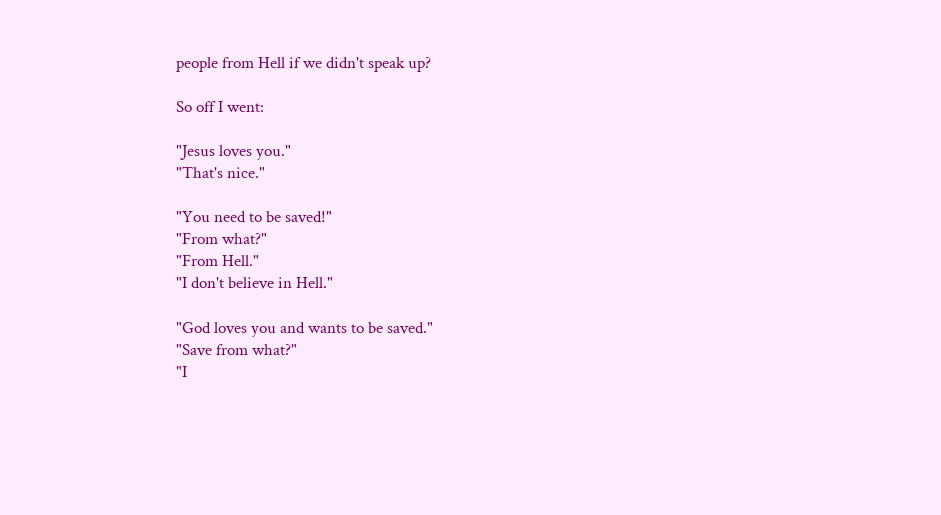people from Hell if we didn't speak up?

So off I went:

"Jesus loves you."
"That's nice."

"You need to be saved!"
"From what?"
"From Hell."
"I don't believe in Hell."

"God loves you and wants to be saved."
"Save from what?"
"I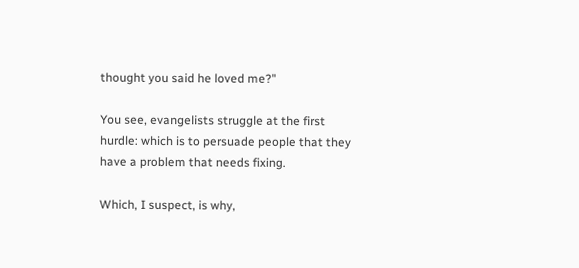thought you said he loved me?"

You see, evangelists struggle at the first hurdle: which is to persuade people that they have a problem that needs fixing.

Which, I suspect, is why,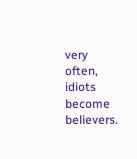very often, idiots become believers.